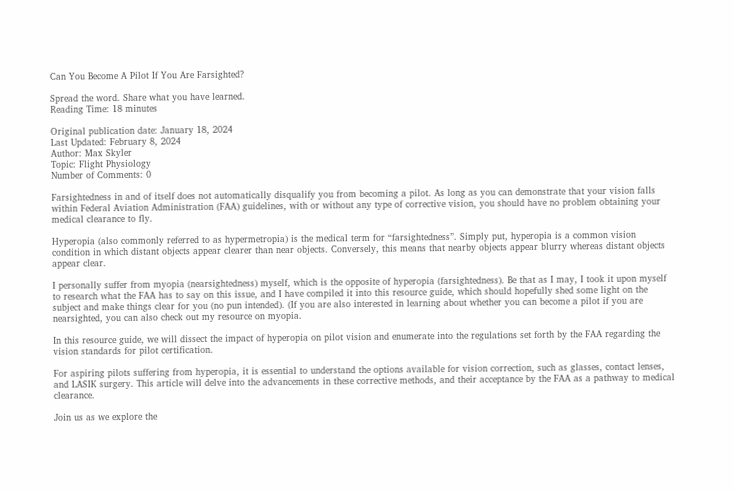Can You Become A Pilot If You Are Farsighted?

Spread the word. Share what you have learned.
Reading Time: 18 minutes

Original publication date: January 18, 2024
Last Updated: February 8, 2024
Author: Max Skyler
Topic: Flight Physiology
Number of Comments: 0

Farsightedness in and of itself does not automatically disqualify you from becoming a pilot. As long as you can demonstrate that your vision falls within Federal Aviation Administration (FAA) guidelines, with or without any type of corrective vision, you should have no problem obtaining your medical clearance to fly.

Hyperopia (also commonly referred to as hypermetropia) is the medical term for “farsightedness”. Simply put, hyperopia is a common vision condition in which distant objects appear clearer than near objects. Conversely, this means that nearby objects appear blurry whereas distant objects appear clear.

I personally suffer from myopia (nearsightedness) myself, which is the opposite of hyperopia (farsightedness). Be that as I may, I took it upon myself to research what the FAA has to say on this issue, and I have compiled it into this resource guide, which should hopefully shed some light on the subject and make things clear for you (no pun intended). (If you are also interested in learning about whether you can become a pilot if you are nearsighted, you can also check out my resource on myopia.

In this resource guide, we will dissect the impact of hyperopia on pilot vision and enumerate into the regulations set forth by the FAA regarding the vision standards for pilot certification.

For aspiring pilots suffering from hyperopia, it is essential to understand the options available for vision correction, such as glasses, contact lenses, and LASIK surgery. This article will delve into the advancements in these corrective methods, and their acceptance by the FAA as a pathway to medical clearance.

Join us as we explore the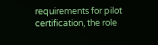requirements for pilot certification, the role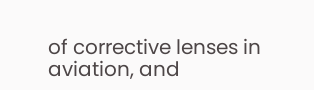of corrective lenses in aviation, and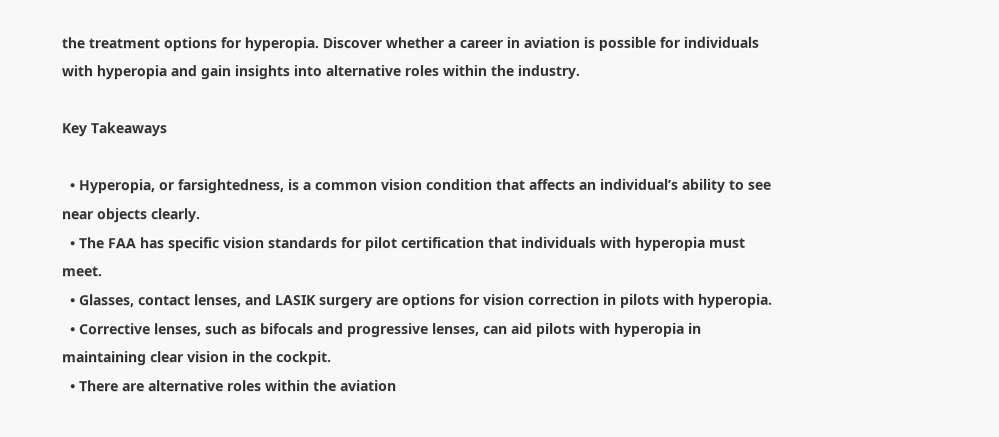the treatment options for hyperopia. Discover whether a career in aviation is possible for individuals with hyperopia and gain insights into alternative roles within the industry.

Key Takeaways

  • Hyperopia, or farsightedness, is a common vision condition that affects an individual’s ability to see near objects clearly.
  • The FAA has specific vision standards for pilot certification that individuals with hyperopia must meet.
  • Glasses, contact lenses, and LASIK surgery are options for vision correction in pilots with hyperopia.
  • Corrective lenses, such as bifocals and progressive lenses, can aid pilots with hyperopia in maintaining clear vision in the cockpit.
  • There are alternative roles within the aviation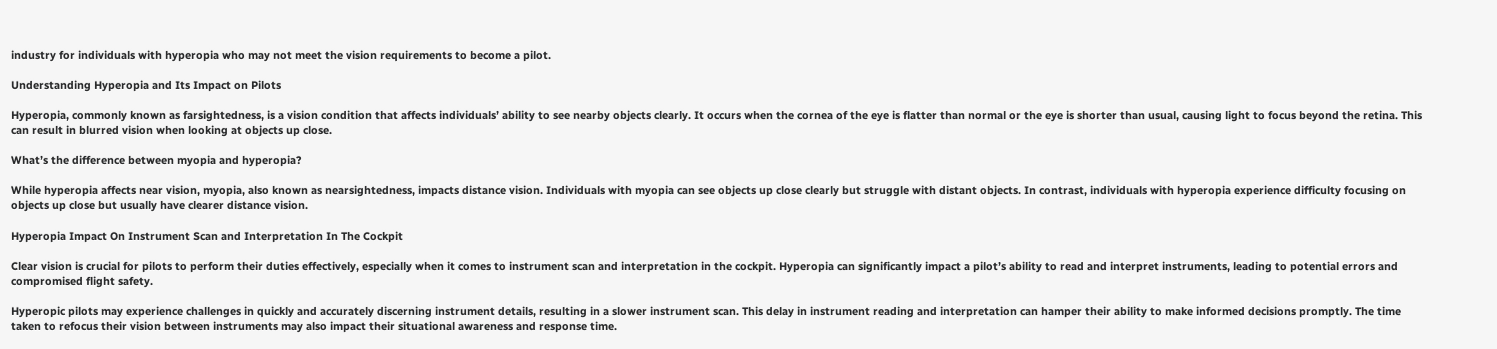industry for individuals with hyperopia who may not meet the vision requirements to become a pilot.

Understanding Hyperopia and Its Impact on Pilots

Hyperopia, commonly known as farsightedness, is a vision condition that affects individuals’ ability to see nearby objects clearly. It occurs when the cornea of the eye is flatter than normal or the eye is shorter than usual, causing light to focus beyond the retina. This can result in blurred vision when looking at objects up close.

What’s the difference between myopia and hyperopia?

While hyperopia affects near vision, myopia, also known as nearsightedness, impacts distance vision. Individuals with myopia can see objects up close clearly but struggle with distant objects. In contrast, individuals with hyperopia experience difficulty focusing on objects up close but usually have clearer distance vision.

Hyperopia Impact On Instrument Scan and Interpretation In The Cockpit

Clear vision is crucial for pilots to perform their duties effectively, especially when it comes to instrument scan and interpretation in the cockpit. Hyperopia can significantly impact a pilot’s ability to read and interpret instruments, leading to potential errors and compromised flight safety.

Hyperopic pilots may experience challenges in quickly and accurately discerning instrument details, resulting in a slower instrument scan. This delay in instrument reading and interpretation can hamper their ability to make informed decisions promptly. The time taken to refocus their vision between instruments may also impact their situational awareness and response time.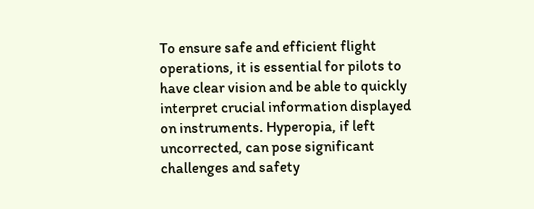To ensure safe and efficient flight operations, it is essential for pilots to have clear vision and be able to quickly interpret crucial information displayed on instruments. Hyperopia, if left uncorrected, can pose significant challenges and safety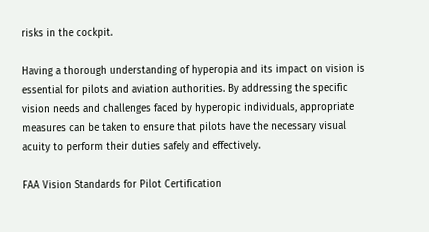risks in the cockpit.

Having a thorough understanding of hyperopia and its impact on vision is essential for pilots and aviation authorities. By addressing the specific vision needs and challenges faced by hyperopic individuals, appropriate measures can be taken to ensure that pilots have the necessary visual acuity to perform their duties safely and effectively.

FAA Vision Standards for Pilot Certification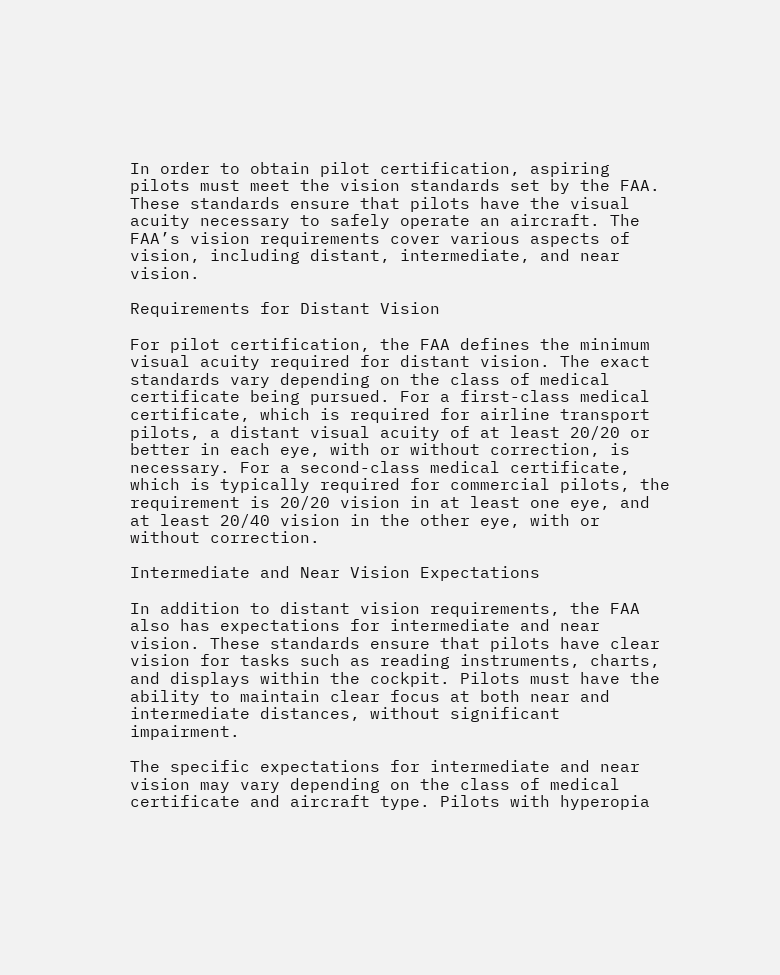In order to obtain pilot certification, aspiring pilots must meet the vision standards set by the FAA. These standards ensure that pilots have the visual acuity necessary to safely operate an aircraft. The FAA’s vision requirements cover various aspects of vision, including distant, intermediate, and near vision.

Requirements for Distant Vision

For pilot certification, the FAA defines the minimum visual acuity required for distant vision. The exact standards vary depending on the class of medical certificate being pursued. For a first-class medical certificate, which is required for airline transport pilots, a distant visual acuity of at least 20/20 or better in each eye, with or without correction, is necessary. For a second-class medical certificate, which is typically required for commercial pilots, the requirement is 20/20 vision in at least one eye, and at least 20/40 vision in the other eye, with or without correction.

Intermediate and Near Vision Expectations

In addition to distant vision requirements, the FAA also has expectations for intermediate and near vision. These standards ensure that pilots have clear vision for tasks such as reading instruments, charts, and displays within the cockpit. Pilots must have the ability to maintain clear focus at both near and intermediate distances, without significant impairment.

The specific expectations for intermediate and near vision may vary depending on the class of medical certificate and aircraft type. Pilots with hyperopia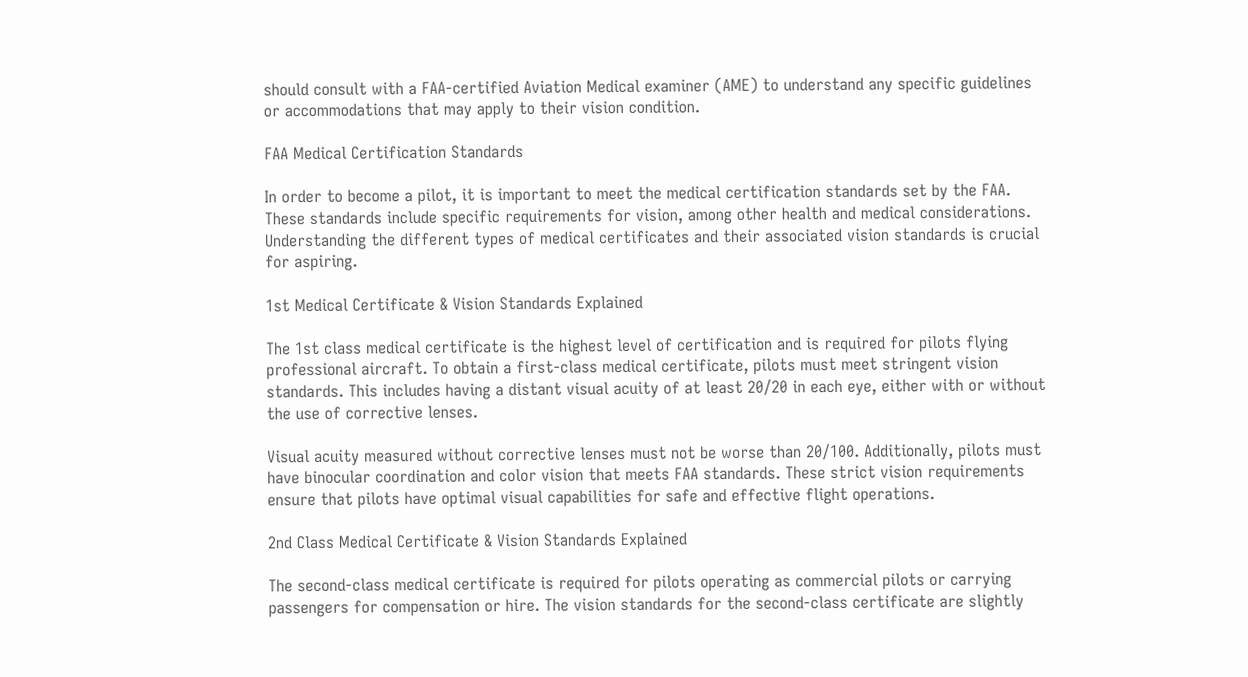should consult with a FAA-certified Aviation Medical examiner (AME) to understand any specific guidelines or accommodations that may apply to their vision condition.

FAA Medical Certification Standards

In order to become a pilot, it is important to meet the medical certification standards set by the FAA. These standards include specific requirements for vision, among other health and medical considerations. Understanding the different types of medical certificates and their associated vision standards is crucial for aspiring.

1st Medical Certificate & Vision Standards Explained

The 1st class medical certificate is the highest level of certification and is required for pilots flying professional aircraft. To obtain a first-class medical certificate, pilots must meet stringent vision standards. This includes having a distant visual acuity of at least 20/20 in each eye, either with or without the use of corrective lenses.

Visual acuity measured without corrective lenses must not be worse than 20/100. Additionally, pilots must have binocular coordination and color vision that meets FAA standards. These strict vision requirements ensure that pilots have optimal visual capabilities for safe and effective flight operations.

2nd Class Medical Certificate & Vision Standards Explained

The second-class medical certificate is required for pilots operating as commercial pilots or carrying passengers for compensation or hire. The vision standards for the second-class certificate are slightly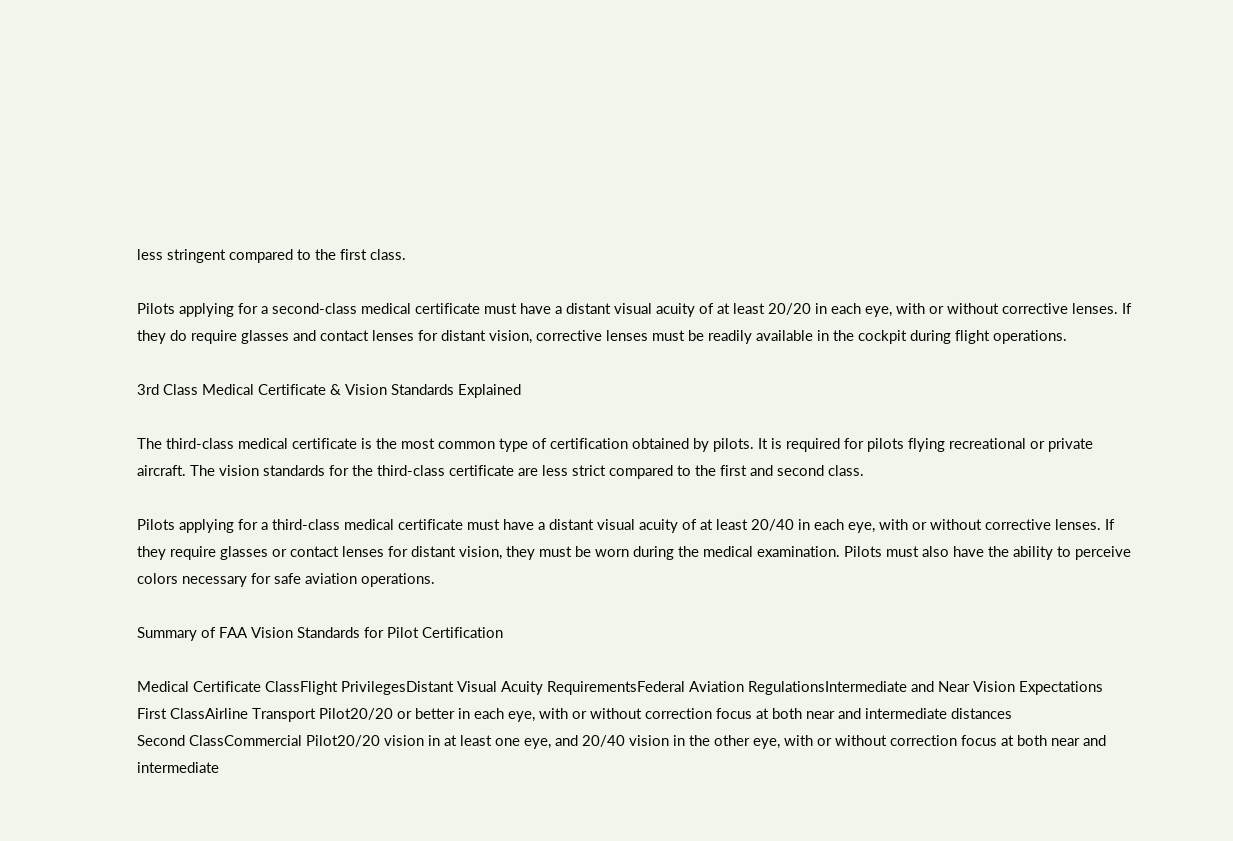less stringent compared to the first class.

Pilots applying for a second-class medical certificate must have a distant visual acuity of at least 20/20 in each eye, with or without corrective lenses. If they do require glasses and contact lenses for distant vision, corrective lenses must be readily available in the cockpit during flight operations.

3rd Class Medical Certificate & Vision Standards Explained

The third-class medical certificate is the most common type of certification obtained by pilots. It is required for pilots flying recreational or private aircraft. The vision standards for the third-class certificate are less strict compared to the first and second class.

Pilots applying for a third-class medical certificate must have a distant visual acuity of at least 20/40 in each eye, with or without corrective lenses. If they require glasses or contact lenses for distant vision, they must be worn during the medical examination. Pilots must also have the ability to perceive colors necessary for safe aviation operations.

Summary of FAA Vision Standards for Pilot Certification

Medical Certificate ClassFlight PrivilegesDistant Visual Acuity RequirementsFederal Aviation RegulationsIntermediate and Near Vision Expectations
First ClassAirline Transport Pilot20/20 or better in each eye, with or without correction focus at both near and intermediate distances
Second ClassCommercial Pilot20/20 vision in at least one eye, and 20/40 vision in the other eye, with or without correction focus at both near and intermediate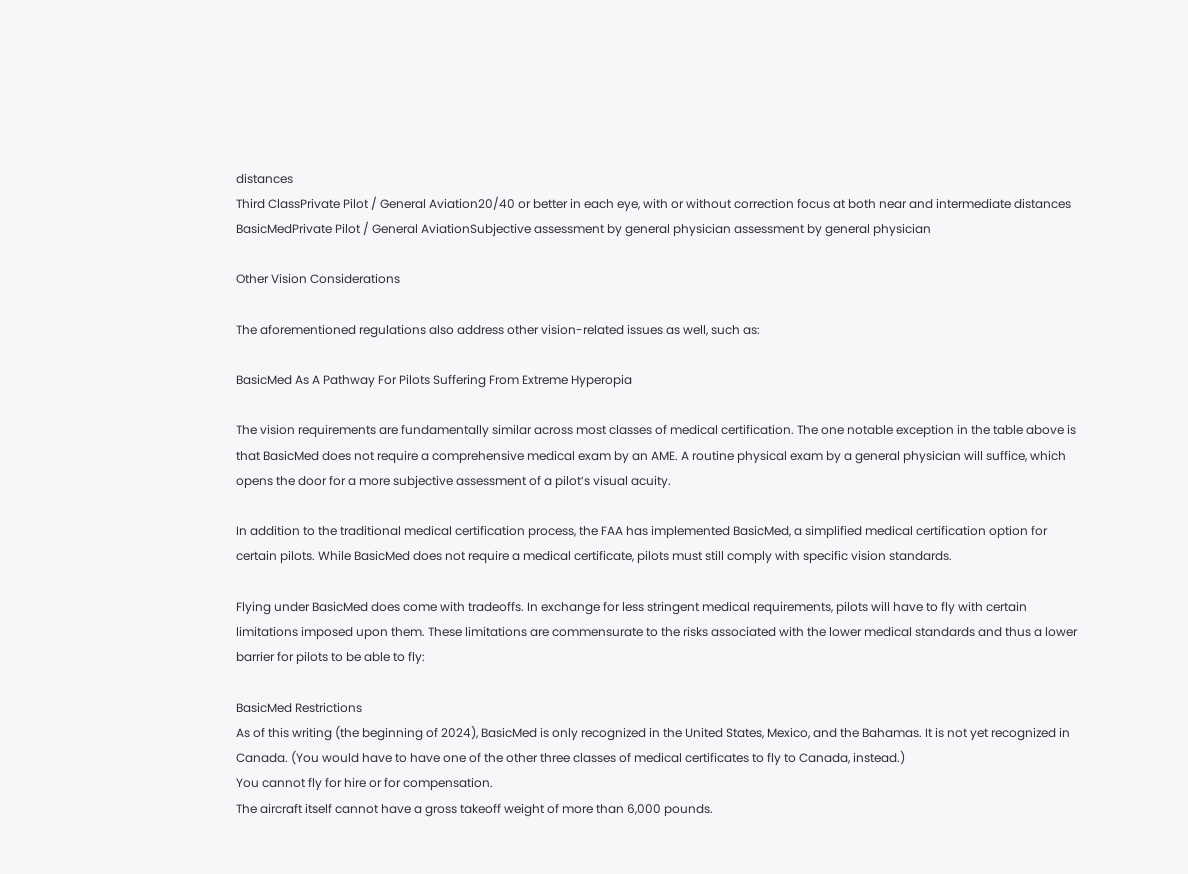distances
Third ClassPrivate Pilot / General Aviation20/40 or better in each eye, with or without correction focus at both near and intermediate distances
BasicMedPrivate Pilot / General AviationSubjective assessment by general physician assessment by general physician

Other Vision Considerations

The aforementioned regulations also address other vision-related issues as well, such as:

BasicMed As A Pathway For Pilots Suffering From Extreme Hyperopia

The vision requirements are fundamentally similar across most classes of medical certification. The one notable exception in the table above is that BasicMed does not require a comprehensive medical exam by an AME. A routine physical exam by a general physician will suffice, which opens the door for a more subjective assessment of a pilot’s visual acuity.

In addition to the traditional medical certification process, the FAA has implemented BasicMed, a simplified medical certification option for certain pilots. While BasicMed does not require a medical certificate, pilots must still comply with specific vision standards.

Flying under BasicMed does come with tradeoffs. In exchange for less stringent medical requirements, pilots will have to fly with certain limitations imposed upon them. These limitations are commensurate to the risks associated with the lower medical standards and thus a lower barrier for pilots to be able to fly:

BasicMed Restrictions
As of this writing (the beginning of 2024), BasicMed is only recognized in the United States, Mexico, and the Bahamas. It is not yet recognized in Canada. (You would have to have one of the other three classes of medical certificates to fly to Canada, instead.)
You cannot fly for hire or for compensation.
The aircraft itself cannot have a gross takeoff weight of more than 6,000 pounds.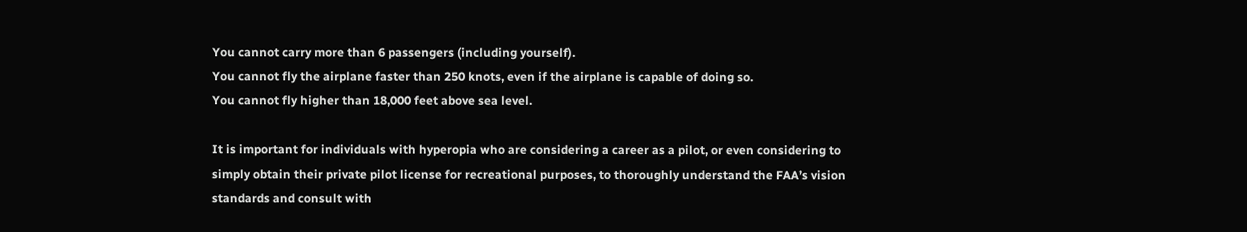You cannot carry more than 6 passengers (including yourself).
You cannot fly the airplane faster than 250 knots, even if the airplane is capable of doing so.
You cannot fly higher than 18,000 feet above sea level.

It is important for individuals with hyperopia who are considering a career as a pilot, or even considering to simply obtain their private pilot license for recreational purposes, to thoroughly understand the FAA’s vision standards and consult with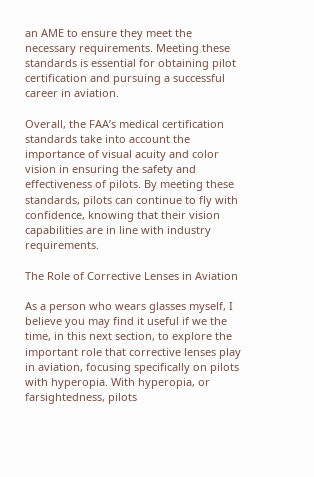an AME to ensure they meet the necessary requirements. Meeting these standards is essential for obtaining pilot certification and pursuing a successful career in aviation.

Overall, the FAA’s medical certification standards take into account the importance of visual acuity and color vision in ensuring the safety and effectiveness of pilots. By meeting these standards, pilots can continue to fly with confidence, knowing that their vision capabilities are in line with industry requirements.

The Role of Corrective Lenses in Aviation

As a person who wears glasses myself, I believe you may find it useful if we the time, in this next section, to explore the important role that corrective lenses play in aviation, focusing specifically on pilots with hyperopia. With hyperopia, or farsightedness, pilots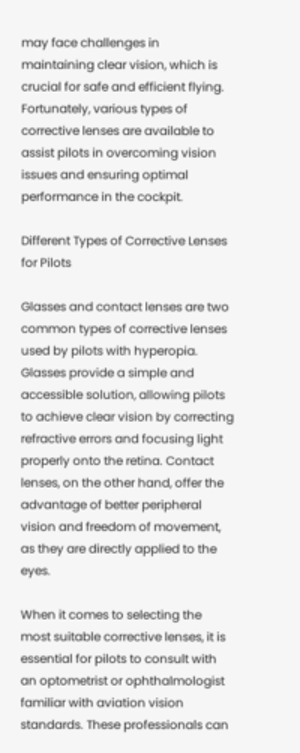may face challenges in maintaining clear vision, which is crucial for safe and efficient flying. Fortunately, various types of corrective lenses are available to assist pilots in overcoming vision issues and ensuring optimal performance in the cockpit.

Different Types of Corrective Lenses for Pilots

Glasses and contact lenses are two common types of corrective lenses used by pilots with hyperopia. Glasses provide a simple and accessible solution, allowing pilots to achieve clear vision by correcting refractive errors and focusing light properly onto the retina. Contact lenses, on the other hand, offer the advantage of better peripheral vision and freedom of movement, as they are directly applied to the eyes.

When it comes to selecting the most suitable corrective lenses, it is essential for pilots to consult with an optometrist or ophthalmologist familiar with aviation vision standards. These professionals can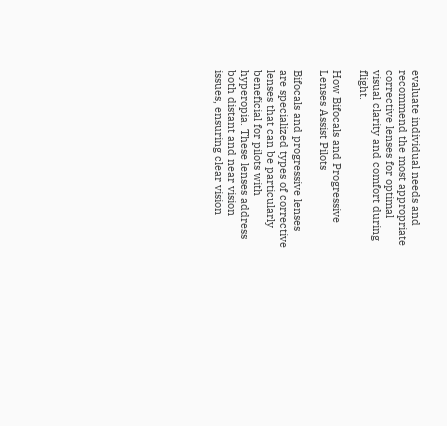evaluate individual needs and recommend the most appropriate corrective lenses for optimal visual clarity and comfort during flight.

How Bifocals and Progressive Lenses Assist Pilots

Bifocals and progressive lenses are specialized types of corrective lenses that can be particularly beneficial for pilots with hyperopia. These lenses address both distant and near vision issues, ensuring clear vision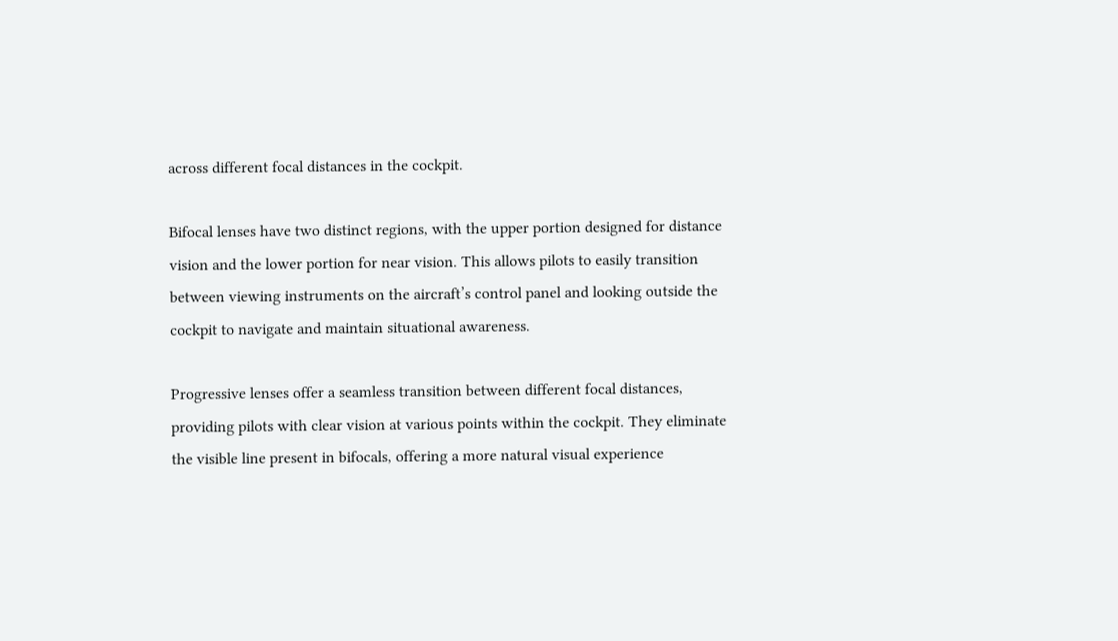across different focal distances in the cockpit.

Bifocal lenses have two distinct regions, with the upper portion designed for distance vision and the lower portion for near vision. This allows pilots to easily transition between viewing instruments on the aircraft’s control panel and looking outside the cockpit to navigate and maintain situational awareness.

Progressive lenses offer a seamless transition between different focal distances, providing pilots with clear vision at various points within the cockpit. They eliminate the visible line present in bifocals, offering a more natural visual experience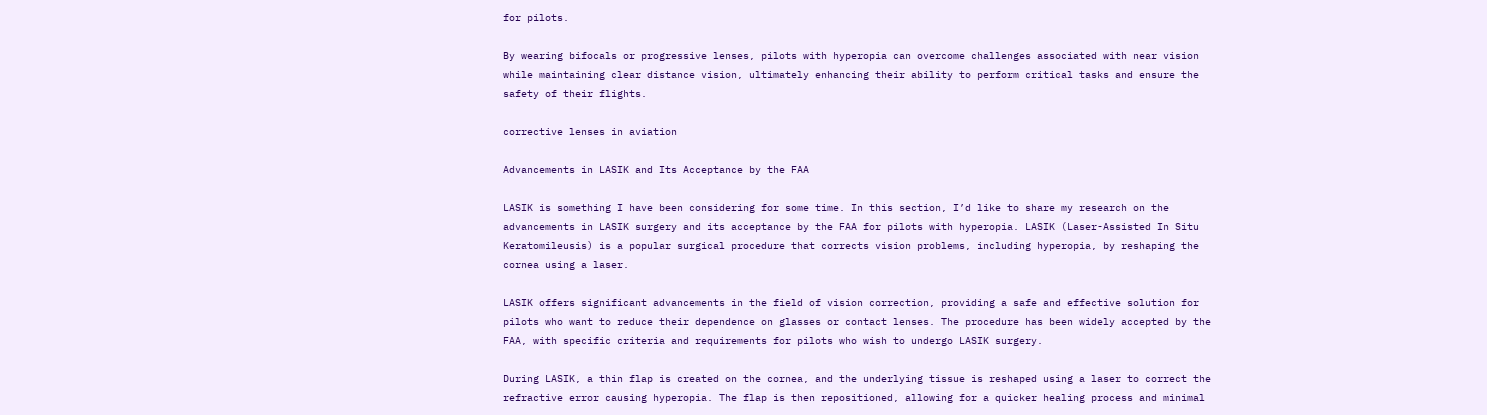for pilots.

By wearing bifocals or progressive lenses, pilots with hyperopia can overcome challenges associated with near vision while maintaining clear distance vision, ultimately enhancing their ability to perform critical tasks and ensure the safety of their flights.

corrective lenses in aviation

Advancements in LASIK and Its Acceptance by the FAA

LASIK is something I have been considering for some time. In this section, I’d like to share my research on the advancements in LASIK surgery and its acceptance by the FAA for pilots with hyperopia. LASIK (Laser-Assisted In Situ Keratomileusis) is a popular surgical procedure that corrects vision problems, including hyperopia, by reshaping the cornea using a laser.

LASIK offers significant advancements in the field of vision correction, providing a safe and effective solution for pilots who want to reduce their dependence on glasses or contact lenses. The procedure has been widely accepted by the FAA, with specific criteria and requirements for pilots who wish to undergo LASIK surgery.

During LASIK, a thin flap is created on the cornea, and the underlying tissue is reshaped using a laser to correct the refractive error causing hyperopia. The flap is then repositioned, allowing for a quicker healing process and minimal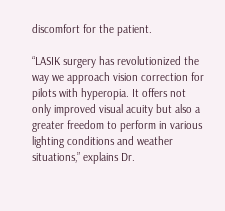discomfort for the patient.

“LASIK surgery has revolutionized the way we approach vision correction for pilots with hyperopia. It offers not only improved visual acuity but also a greater freedom to perform in various lighting conditions and weather situations,” explains Dr.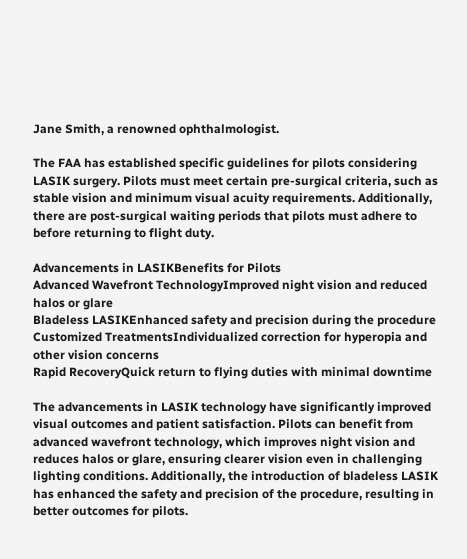Jane Smith, a renowned ophthalmologist.

The FAA has established specific guidelines for pilots considering LASIK surgery. Pilots must meet certain pre-surgical criteria, such as stable vision and minimum visual acuity requirements. Additionally, there are post-surgical waiting periods that pilots must adhere to before returning to flight duty.

Advancements in LASIKBenefits for Pilots
Advanced Wavefront TechnologyImproved night vision and reduced halos or glare
Bladeless LASIKEnhanced safety and precision during the procedure
Customized TreatmentsIndividualized correction for hyperopia and other vision concerns
Rapid RecoveryQuick return to flying duties with minimal downtime

The advancements in LASIK technology have significantly improved visual outcomes and patient satisfaction. Pilots can benefit from advanced wavefront technology, which improves night vision and reduces halos or glare, ensuring clearer vision even in challenging lighting conditions. Additionally, the introduction of bladeless LASIK has enhanced the safety and precision of the procedure, resulting in better outcomes for pilots.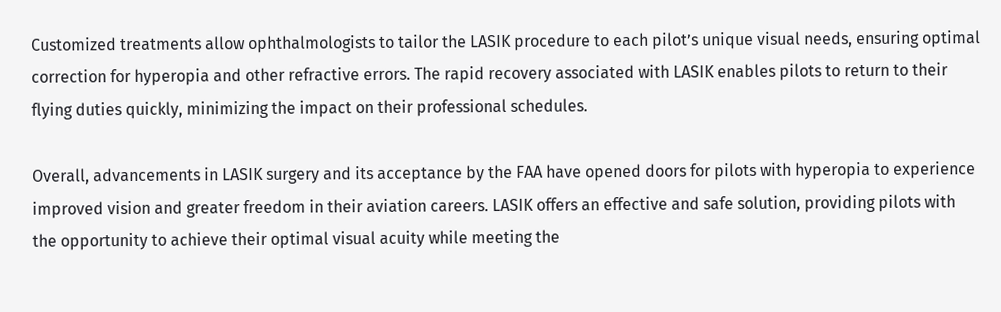Customized treatments allow ophthalmologists to tailor the LASIK procedure to each pilot’s unique visual needs, ensuring optimal correction for hyperopia and other refractive errors. The rapid recovery associated with LASIK enables pilots to return to their flying duties quickly, minimizing the impact on their professional schedules.

Overall, advancements in LASIK surgery and its acceptance by the FAA have opened doors for pilots with hyperopia to experience improved vision and greater freedom in their aviation careers. LASIK offers an effective and safe solution, providing pilots with the opportunity to achieve their optimal visual acuity while meeting the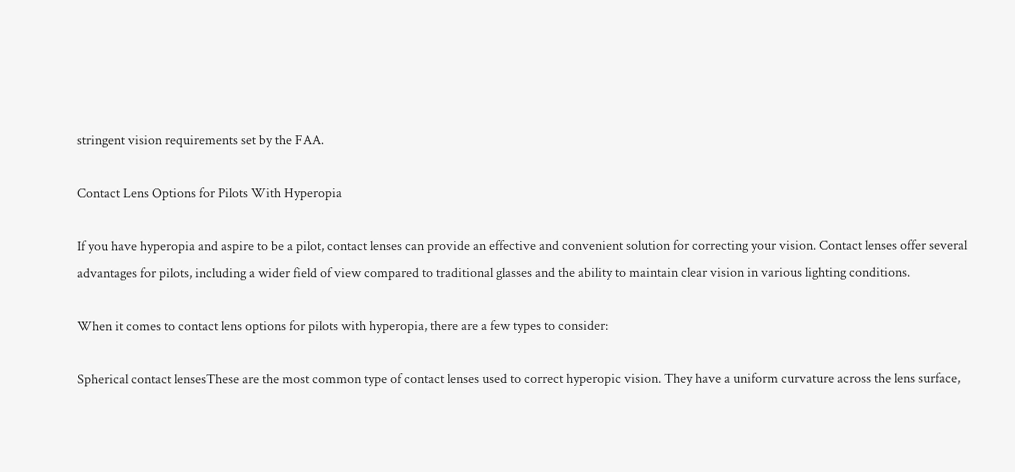stringent vision requirements set by the FAA.

Contact Lens Options for Pilots With Hyperopia

If you have hyperopia and aspire to be a pilot, contact lenses can provide an effective and convenient solution for correcting your vision. Contact lenses offer several advantages for pilots, including a wider field of view compared to traditional glasses and the ability to maintain clear vision in various lighting conditions.

When it comes to contact lens options for pilots with hyperopia, there are a few types to consider:

Spherical contact lensesThese are the most common type of contact lenses used to correct hyperopic vision. They have a uniform curvature across the lens surface,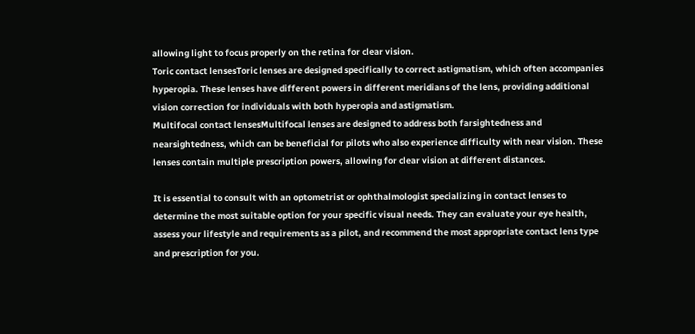allowing light to focus properly on the retina for clear vision.
Toric contact lensesToric lenses are designed specifically to correct astigmatism, which often accompanies hyperopia. These lenses have different powers in different meridians of the lens, providing additional vision correction for individuals with both hyperopia and astigmatism.
Multifocal contact lensesMultifocal lenses are designed to address both farsightedness and nearsightedness, which can be beneficial for pilots who also experience difficulty with near vision. These lenses contain multiple prescription powers, allowing for clear vision at different distances.

It is essential to consult with an optometrist or ophthalmologist specializing in contact lenses to determine the most suitable option for your specific visual needs. They can evaluate your eye health, assess your lifestyle and requirements as a pilot, and recommend the most appropriate contact lens type and prescription for you.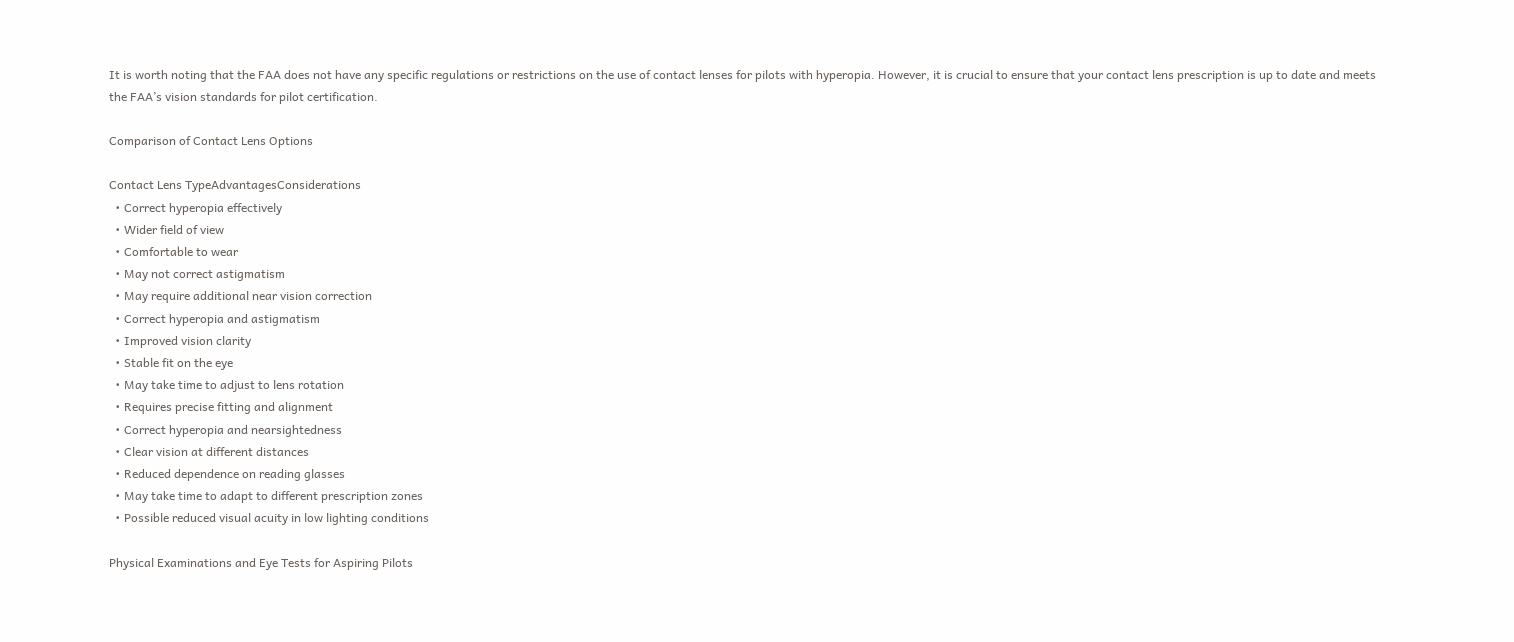It is worth noting that the FAA does not have any specific regulations or restrictions on the use of contact lenses for pilots with hyperopia. However, it is crucial to ensure that your contact lens prescription is up to date and meets the FAA’s vision standards for pilot certification.

Comparison of Contact Lens Options

Contact Lens TypeAdvantagesConsiderations
  • Correct hyperopia effectively
  • Wider field of view
  • Comfortable to wear
  • May not correct astigmatism
  • May require additional near vision correction
  • Correct hyperopia and astigmatism
  • Improved vision clarity
  • Stable fit on the eye
  • May take time to adjust to lens rotation
  • Requires precise fitting and alignment
  • Correct hyperopia and nearsightedness
  • Clear vision at different distances
  • Reduced dependence on reading glasses
  • May take time to adapt to different prescription zones
  • Possible reduced visual acuity in low lighting conditions

Physical Examinations and Eye Tests for Aspiring Pilots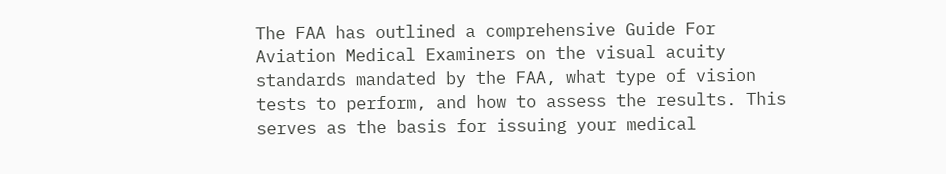The FAA has outlined a comprehensive Guide For Aviation Medical Examiners on the visual acuity standards mandated by the FAA, what type of vision tests to perform, and how to assess the results. This serves as the basis for issuing your medical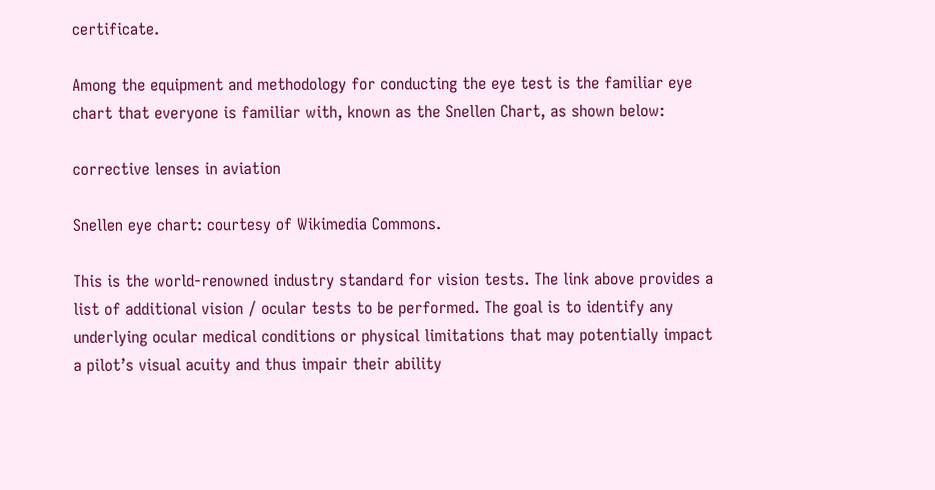certificate.

Among the equipment and methodology for conducting the eye test is the familiar eye chart that everyone is familiar with, known as the Snellen Chart, as shown below:

corrective lenses in aviation

Snellen eye chart: courtesy of Wikimedia Commons.

This is the world-renowned industry standard for vision tests. The link above provides a list of additional vision / ocular tests to be performed. The goal is to identify any underlying ocular medical conditions or physical limitations that may potentially impact a pilot’s visual acuity and thus impair their ability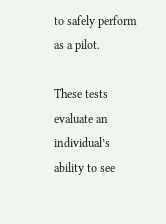to safely perform as a pilot.

These tests evaluate an individual’s ability to see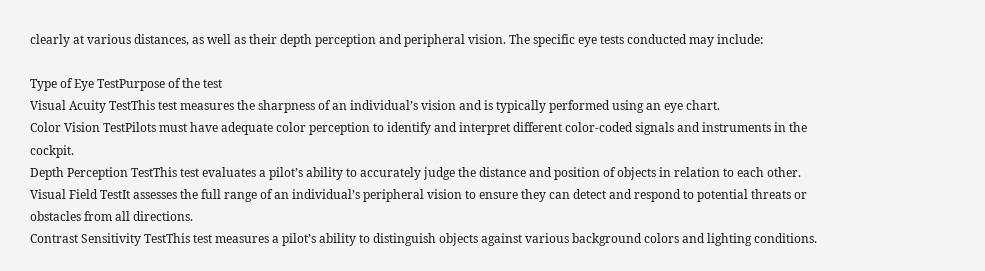clearly at various distances, as well as their depth perception and peripheral vision. The specific eye tests conducted may include:

Type of Eye TestPurpose of the test
Visual Acuity TestThis test measures the sharpness of an individual’s vision and is typically performed using an eye chart.
Color Vision TestPilots must have adequate color perception to identify and interpret different color-coded signals and instruments in the cockpit.
Depth Perception TestThis test evaluates a pilot’s ability to accurately judge the distance and position of objects in relation to each other.
Visual Field TestIt assesses the full range of an individual’s peripheral vision to ensure they can detect and respond to potential threats or obstacles from all directions.
Contrast Sensitivity TestThis test measures a pilot’s ability to distinguish objects against various background colors and lighting conditions.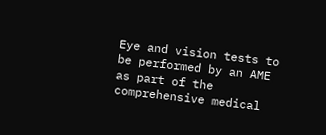Eye and vision tests to be performed by an AME as part of the comprehensive medical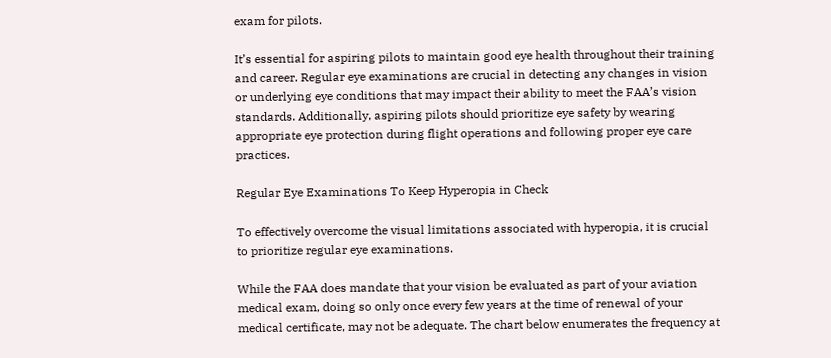exam for pilots.

It’s essential for aspiring pilots to maintain good eye health throughout their training and career. Regular eye examinations are crucial in detecting any changes in vision or underlying eye conditions that may impact their ability to meet the FAA’s vision standards. Additionally, aspiring pilots should prioritize eye safety by wearing appropriate eye protection during flight operations and following proper eye care practices.

Regular Eye Examinations To Keep Hyperopia in Check

To effectively overcome the visual limitations associated with hyperopia, it is crucial to prioritize regular eye examinations.

While the FAA does mandate that your vision be evaluated as part of your aviation medical exam, doing so only once every few years at the time of renewal of your medical certificate, may not be adequate. The chart below enumerates the frequency at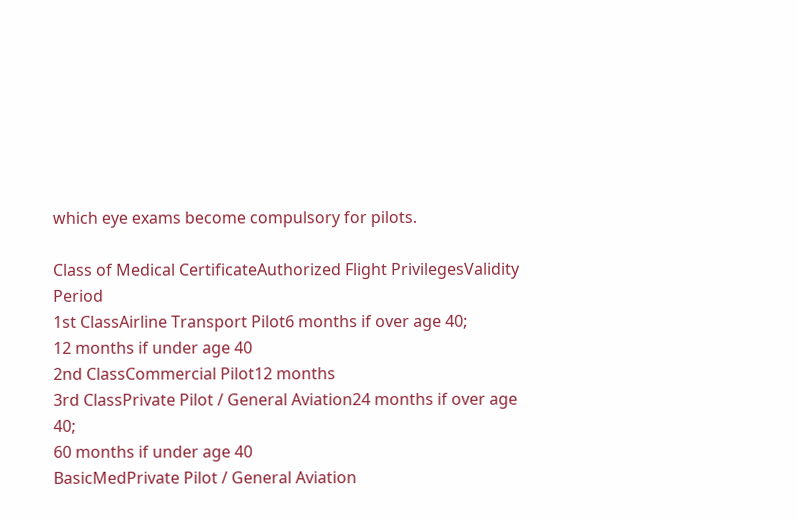which eye exams become compulsory for pilots.

Class of Medical CertificateAuthorized Flight PrivilegesValidity Period
1st ClassAirline Transport Pilot6 months if over age 40;
12 months if under age 40
2nd ClassCommercial Pilot12 months
3rd ClassPrivate Pilot / General Aviation24 months if over age 40;
60 months if under age 40
BasicMedPrivate Pilot / General Aviation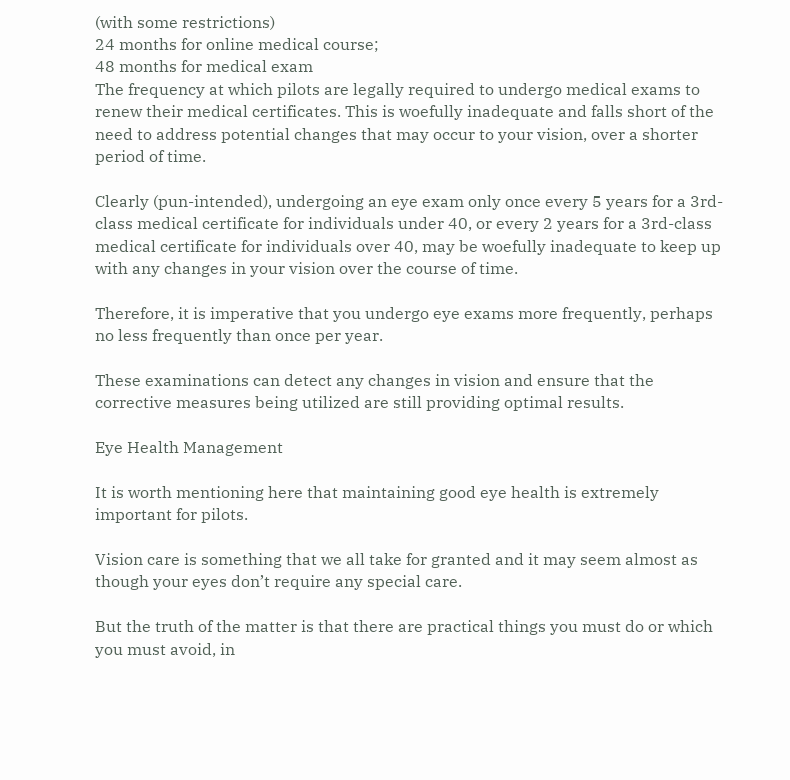(with some restrictions)
24 months for online medical course;
48 months for medical exam
The frequency at which pilots are legally required to undergo medical exams to renew their medical certificates. This is woefully inadequate and falls short of the need to address potential changes that may occur to your vision, over a shorter period of time.

Clearly (pun-intended), undergoing an eye exam only once every 5 years for a 3rd-class medical certificate for individuals under 40, or every 2 years for a 3rd-class medical certificate for individuals over 40, may be woefully inadequate to keep up with any changes in your vision over the course of time.

Therefore, it is imperative that you undergo eye exams more frequently, perhaps no less frequently than once per year.

These examinations can detect any changes in vision and ensure that the corrective measures being utilized are still providing optimal results.

Eye Health Management

It is worth mentioning here that maintaining good eye health is extremely important for pilots.

Vision care is something that we all take for granted and it may seem almost as though your eyes don’t require any special care.

But the truth of the matter is that there are practical things you must do or which you must avoid, in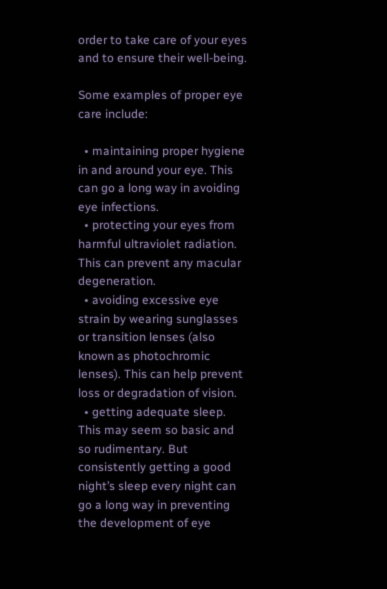order to take care of your eyes and to ensure their well-being.

Some examples of proper eye care include:

  • maintaining proper hygiene in and around your eye. This can go a long way in avoiding eye infections.
  • protecting your eyes from harmful ultraviolet radiation. This can prevent any macular degeneration.
  • avoiding excessive eye strain by wearing sunglasses or transition lenses (also known as photochromic lenses). This can help prevent loss or degradation of vision.
  • getting adequate sleep. This may seem so basic and so rudimentary. But consistently getting a good night’s sleep every night can go a long way in preventing the development of eye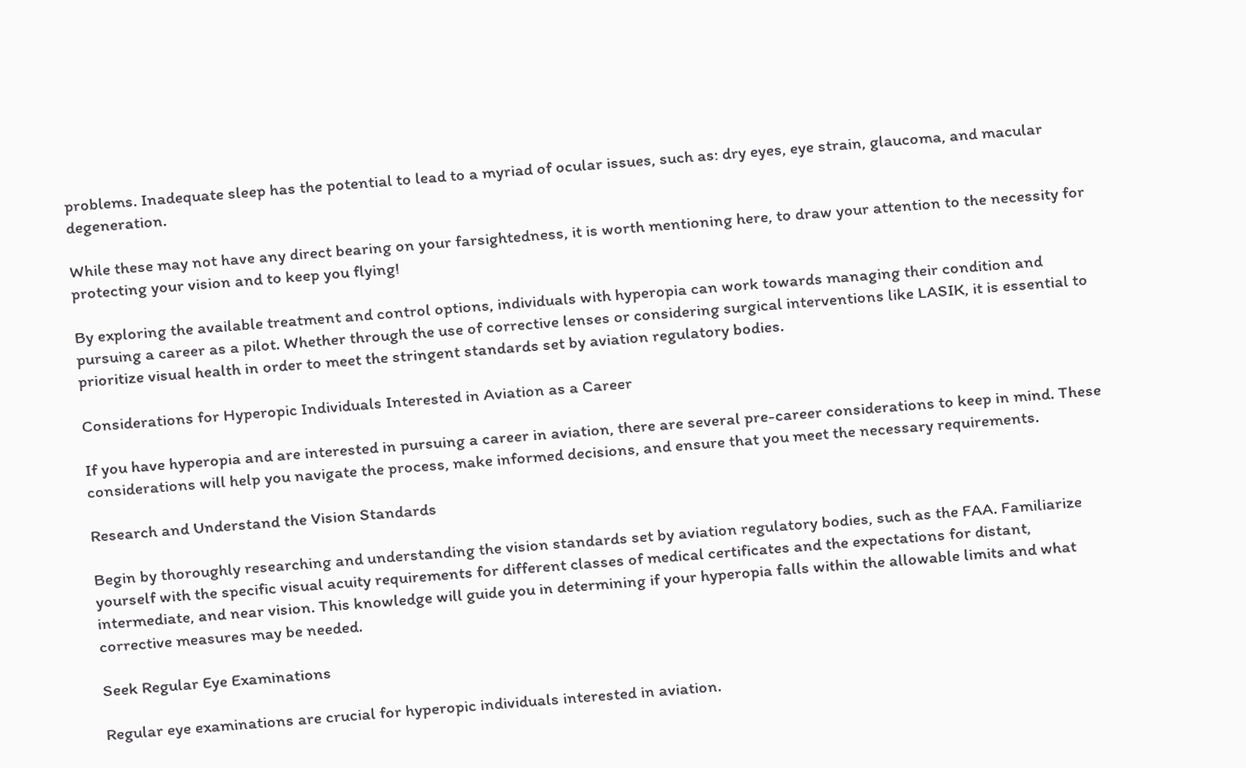problems. Inadequate sleep has the potential to lead to a myriad of ocular issues, such as: dry eyes, eye strain, glaucoma, and macular degeneration.

While these may not have any direct bearing on your farsightedness, it is worth mentioning here, to draw your attention to the necessity for protecting your vision and to keep you flying!

By exploring the available treatment and control options, individuals with hyperopia can work towards managing their condition and pursuing a career as a pilot. Whether through the use of corrective lenses or considering surgical interventions like LASIK, it is essential to prioritize visual health in order to meet the stringent standards set by aviation regulatory bodies.

Considerations for Hyperopic Individuals Interested in Aviation as a Career

If you have hyperopia and are interested in pursuing a career in aviation, there are several pre-career considerations to keep in mind. These considerations will help you navigate the process, make informed decisions, and ensure that you meet the necessary requirements.

Research and Understand the Vision Standards

Begin by thoroughly researching and understanding the vision standards set by aviation regulatory bodies, such as the FAA. Familiarize yourself with the specific visual acuity requirements for different classes of medical certificates and the expectations for distant, intermediate, and near vision. This knowledge will guide you in determining if your hyperopia falls within the allowable limits and what corrective measures may be needed.

Seek Regular Eye Examinations

Regular eye examinations are crucial for hyperopic individuals interested in aviation.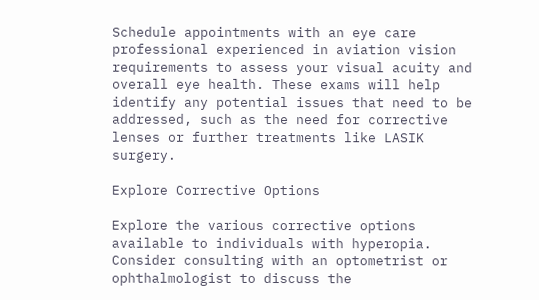Schedule appointments with an eye care professional experienced in aviation vision requirements to assess your visual acuity and overall eye health. These exams will help identify any potential issues that need to be addressed, such as the need for corrective lenses or further treatments like LASIK surgery.

Explore Corrective Options

Explore the various corrective options available to individuals with hyperopia. Consider consulting with an optometrist or ophthalmologist to discuss the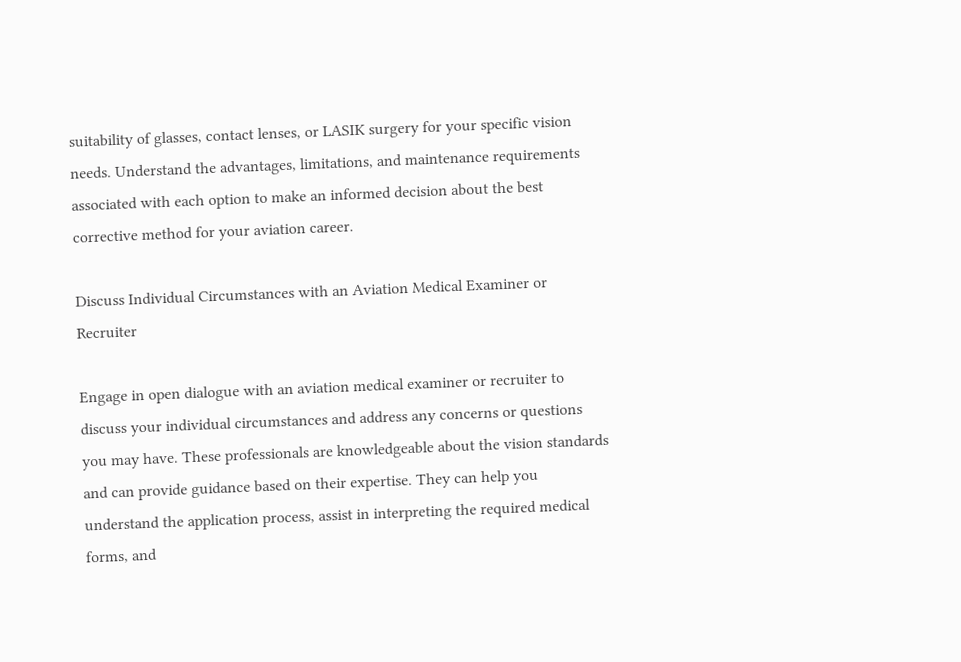suitability of glasses, contact lenses, or LASIK surgery for your specific vision needs. Understand the advantages, limitations, and maintenance requirements associated with each option to make an informed decision about the best corrective method for your aviation career.

Discuss Individual Circumstances with an Aviation Medical Examiner or Recruiter

Engage in open dialogue with an aviation medical examiner or recruiter to discuss your individual circumstances and address any concerns or questions you may have. These professionals are knowledgeable about the vision standards and can provide guidance based on their expertise. They can help you understand the application process, assist in interpreting the required medical forms, and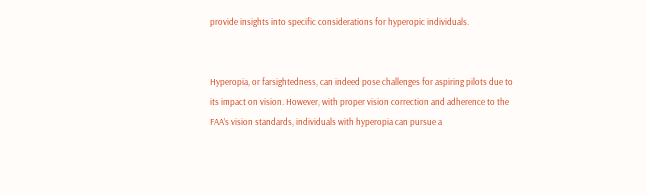provide insights into specific considerations for hyperopic individuals.


Hyperopia, or farsightedness, can indeed pose challenges for aspiring pilots due to its impact on vision. However, with proper vision correction and adherence to the FAA’s vision standards, individuals with hyperopia can pursue a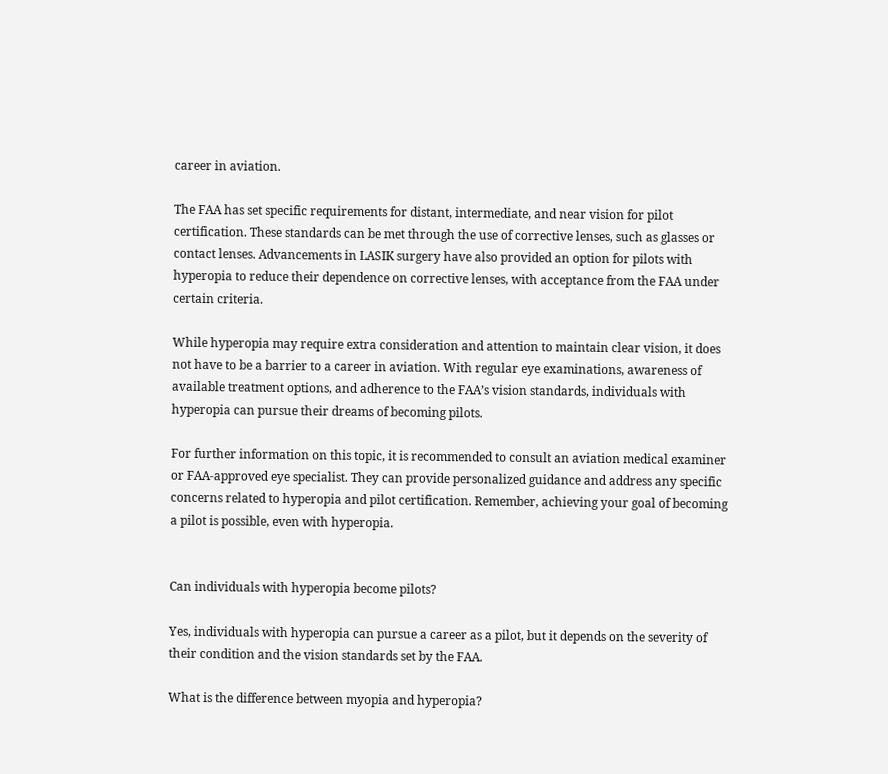career in aviation.

The FAA has set specific requirements for distant, intermediate, and near vision for pilot certification. These standards can be met through the use of corrective lenses, such as glasses or contact lenses. Advancements in LASIK surgery have also provided an option for pilots with hyperopia to reduce their dependence on corrective lenses, with acceptance from the FAA under certain criteria.

While hyperopia may require extra consideration and attention to maintain clear vision, it does not have to be a barrier to a career in aviation. With regular eye examinations, awareness of available treatment options, and adherence to the FAA’s vision standards, individuals with hyperopia can pursue their dreams of becoming pilots.

For further information on this topic, it is recommended to consult an aviation medical examiner or FAA-approved eye specialist. They can provide personalized guidance and address any specific concerns related to hyperopia and pilot certification. Remember, achieving your goal of becoming a pilot is possible, even with hyperopia.


Can individuals with hyperopia become pilots?

Yes, individuals with hyperopia can pursue a career as a pilot, but it depends on the severity of their condition and the vision standards set by the FAA.

What is the difference between myopia and hyperopia?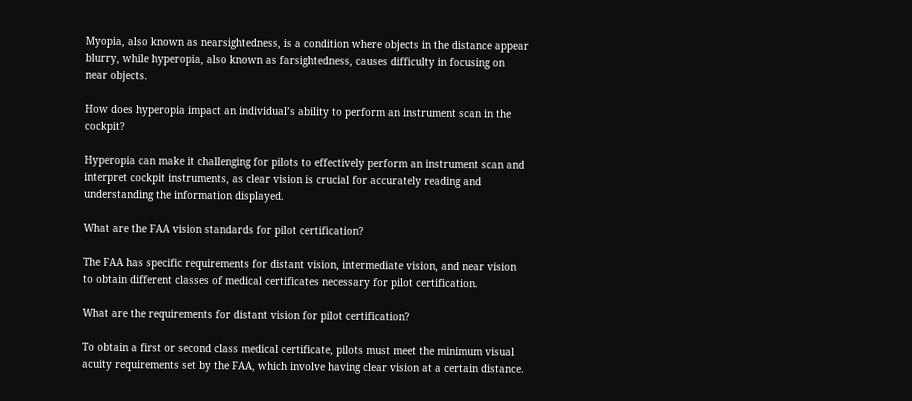Myopia, also known as nearsightedness, is a condition where objects in the distance appear blurry, while hyperopia, also known as farsightedness, causes difficulty in focusing on near objects.

How does hyperopia impact an individual’s ability to perform an instrument scan in the cockpit?

Hyperopia can make it challenging for pilots to effectively perform an instrument scan and interpret cockpit instruments, as clear vision is crucial for accurately reading and understanding the information displayed.

What are the FAA vision standards for pilot certification?

The FAA has specific requirements for distant vision, intermediate vision, and near vision to obtain different classes of medical certificates necessary for pilot certification.

What are the requirements for distant vision for pilot certification?

To obtain a first or second class medical certificate, pilots must meet the minimum visual acuity requirements set by the FAA, which involve having clear vision at a certain distance.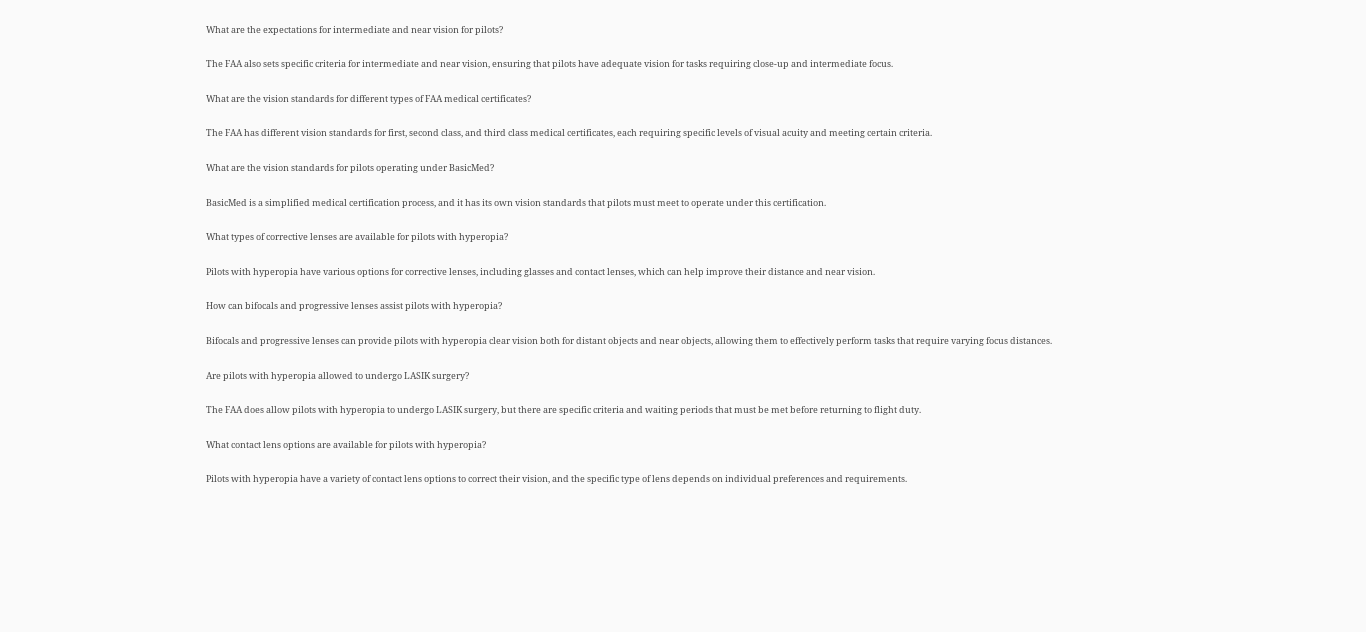What are the expectations for intermediate and near vision for pilots?

The FAA also sets specific criteria for intermediate and near vision, ensuring that pilots have adequate vision for tasks requiring close-up and intermediate focus.

What are the vision standards for different types of FAA medical certificates?

The FAA has different vision standards for first, second class, and third class medical certificates, each requiring specific levels of visual acuity and meeting certain criteria.

What are the vision standards for pilots operating under BasicMed?

BasicMed is a simplified medical certification process, and it has its own vision standards that pilots must meet to operate under this certification.

What types of corrective lenses are available for pilots with hyperopia?

Pilots with hyperopia have various options for corrective lenses, including glasses and contact lenses, which can help improve their distance and near vision.

How can bifocals and progressive lenses assist pilots with hyperopia?

Bifocals and progressive lenses can provide pilots with hyperopia clear vision both for distant objects and near objects, allowing them to effectively perform tasks that require varying focus distances.

Are pilots with hyperopia allowed to undergo LASIK surgery?

The FAA does allow pilots with hyperopia to undergo LASIK surgery, but there are specific criteria and waiting periods that must be met before returning to flight duty.

What contact lens options are available for pilots with hyperopia?

Pilots with hyperopia have a variety of contact lens options to correct their vision, and the specific type of lens depends on individual preferences and requirements.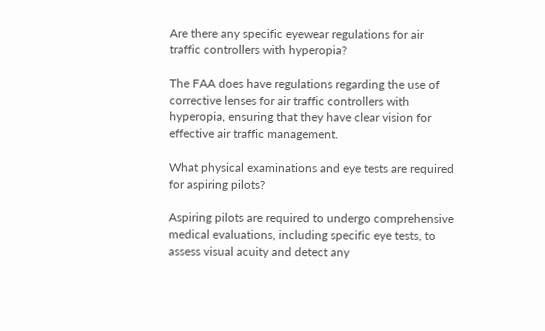Are there any specific eyewear regulations for air traffic controllers with hyperopia?

The FAA does have regulations regarding the use of corrective lenses for air traffic controllers with hyperopia, ensuring that they have clear vision for effective air traffic management.

What physical examinations and eye tests are required for aspiring pilots?

Aspiring pilots are required to undergo comprehensive medical evaluations, including specific eye tests, to assess visual acuity and detect any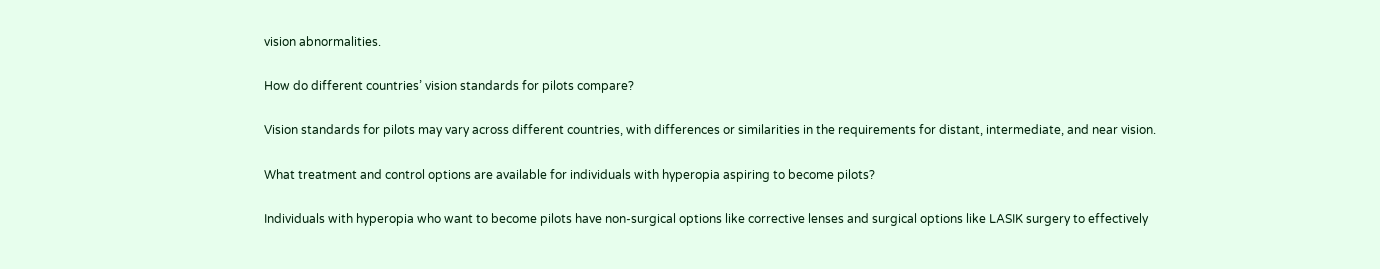vision abnormalities.

How do different countries’ vision standards for pilots compare?

Vision standards for pilots may vary across different countries, with differences or similarities in the requirements for distant, intermediate, and near vision.

What treatment and control options are available for individuals with hyperopia aspiring to become pilots?

Individuals with hyperopia who want to become pilots have non-surgical options like corrective lenses and surgical options like LASIK surgery to effectively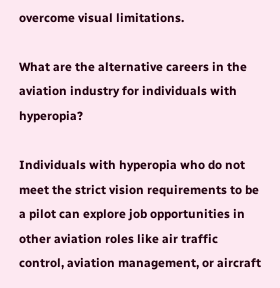overcome visual limitations.

What are the alternative careers in the aviation industry for individuals with hyperopia?

Individuals with hyperopia who do not meet the strict vision requirements to be a pilot can explore job opportunities in other aviation roles like air traffic control, aviation management, or aircraft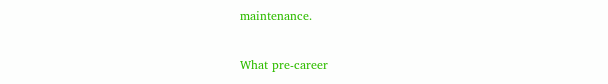maintenance.

What pre-career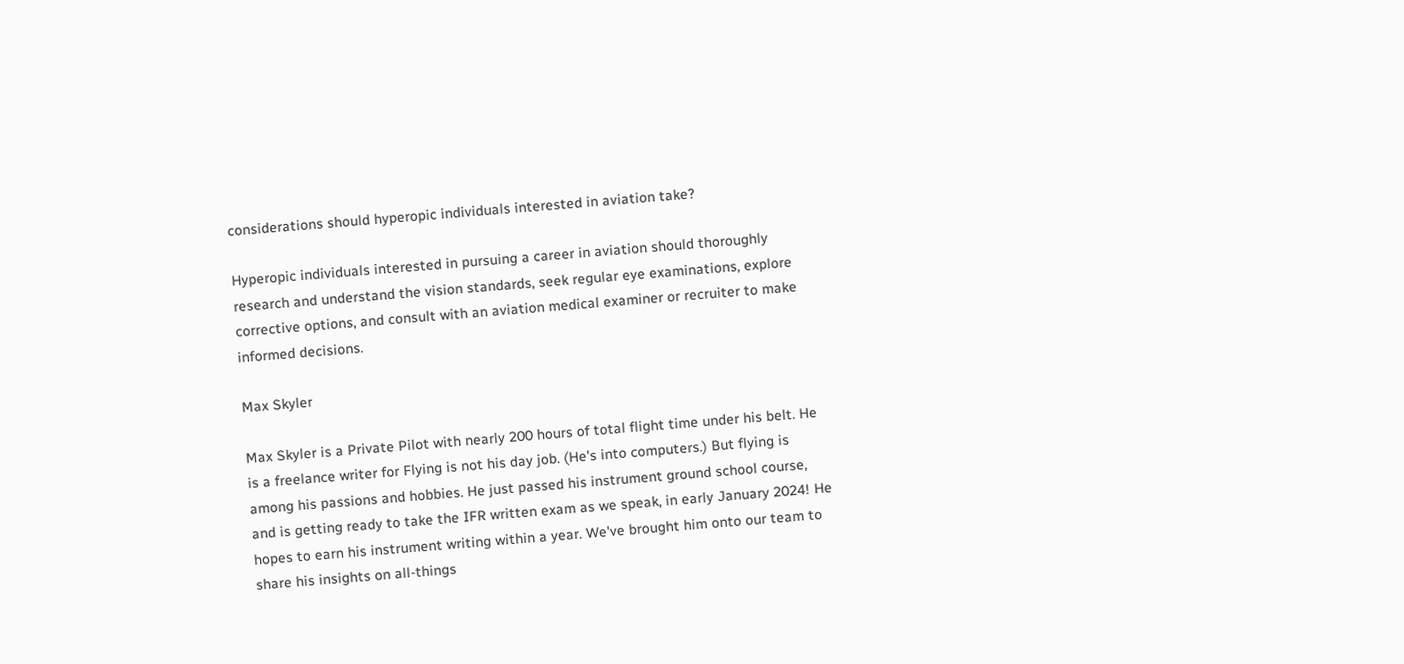considerations should hyperopic individuals interested in aviation take?

Hyperopic individuals interested in pursuing a career in aviation should thoroughly research and understand the vision standards, seek regular eye examinations, explore corrective options, and consult with an aviation medical examiner or recruiter to make informed decisions.

Max Skyler

Max Skyler is a Private Pilot with nearly 200 hours of total flight time under his belt. He is a freelance writer for Flying is not his day job. (He's into computers.) But flying is among his passions and hobbies. He just passed his instrument ground school course, and is getting ready to take the IFR written exam as we speak, in early January 2024! He hopes to earn his instrument writing within a year. We've brought him onto our team to share his insights on all-things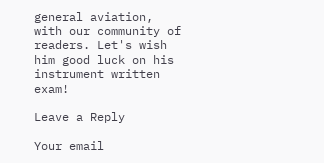general aviation, with our community of readers. Let's wish him good luck on his instrument written exam!

Leave a Reply

Your email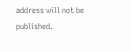address will not be published.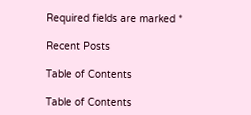Required fields are marked *

Recent Posts

Table of Contents

Table of Contents